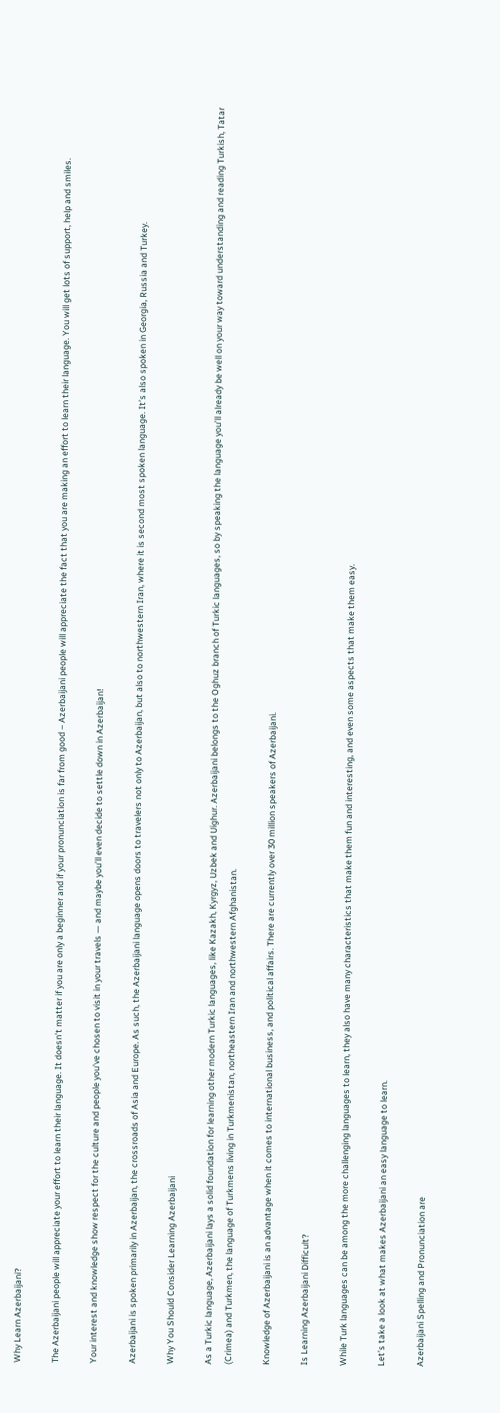Why Learn Azerbaijani?

The Azerbaijani people will appreciate your effort to learn their language. It doesn’t matter if you are only a beginner and if your pronunciation is far from good – Azerbaijani people will appreciate the fact that you are making an effort to learn their language. You will get lots of support, help and smiles.

Your interest and knowledge show respect for the culture and people you’ve chosen to visit in your travels — and maybe you’ll even decide to settle down in Azerbaijan!

Azerbaijani is spoken primarily in Azerbaijan, the crossroads of Asia and Europe. As such, the Azerbaijani language opens doors to travelers not only to Azerbaijan, but also to northwestern Iran, where it is second most spoken language. It’s also spoken in Georgia, Russia and Turkey.

Why You Should Consider Learning Azerbaijani

As a Turkic language, Azerbaijani lays a solid foundation for learning other modern Turkic languages, like Kazakh, Kyrgyz, Uzbek and Uighur. Azerbaijani belongs to the Oghuz branch of Turkic languages, so by speaking the language you’ll already be well on your way toward understanding and reading Turkish, Tatar (Crimea) and Turkmen, the language of Turkmens living in Turkmenistan, northeastern Iran and northwestern Afghanistan.

Knowledge of Azerbaijani is an advantage when it comes to international business, and political affairs. There are currently over 30 million speakers of Azerbaijani.

Is Learning Azerbaijani Difficult?

While Turk languages can be among the more challenging languages to learn, they also have many characteristics that make them fun and interesting, and even some aspects that make them easy.

Let’s take a look at what makes Azerbaijani an easy language to learn.

Azerbaijani Spelling and Pronunciation are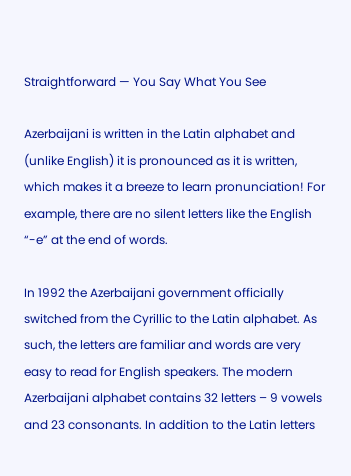Straightforward — You Say What You See

Azerbaijani is written in the Latin alphabet and (unlike English) it is pronounced as it is written, which makes it a breeze to learn pronunciation! For example, there are no silent letters like the English “-e” at the end of words.

In 1992 the Azerbaijani government officially switched from the Cyrillic to the Latin alphabet. As such, the letters are familiar and words are very easy to read for English speakers. The modern Azerbaijani alphabet contains 32 letters – 9 vowels and 23 consonants. In addition to the Latin letters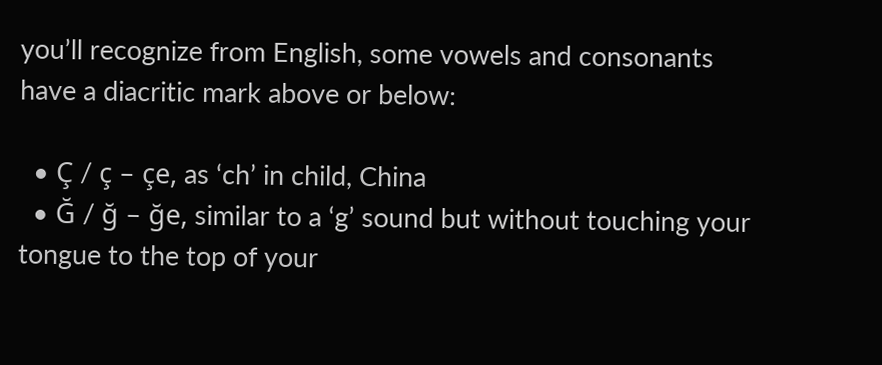you’ll recognize from English, some vowels and consonants have a diacritic mark above or below:

  • Ç / ç – çe, as ‘ch’ in child, China
  • Ğ / ğ – ğe, similar to a ‘g’ sound but without touching your tongue to the top of your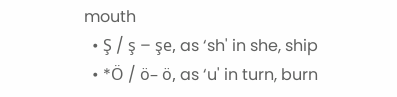mouth
  • Ş / ş – şe, as ‘sh' in she, ship
  • *Ö / ö– ö, as ‘u' in turn, burn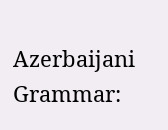Azerbaijani Grammar: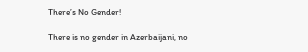There’s No Gender!

There is no gender in Azerbaijani, no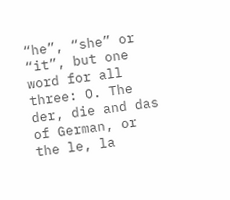“he”, “she” or “it”, but one word for all three: O. The der, die and das of German, or the le, la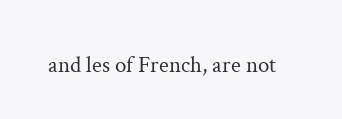and les of French, are not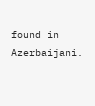found in Azerbaijani.